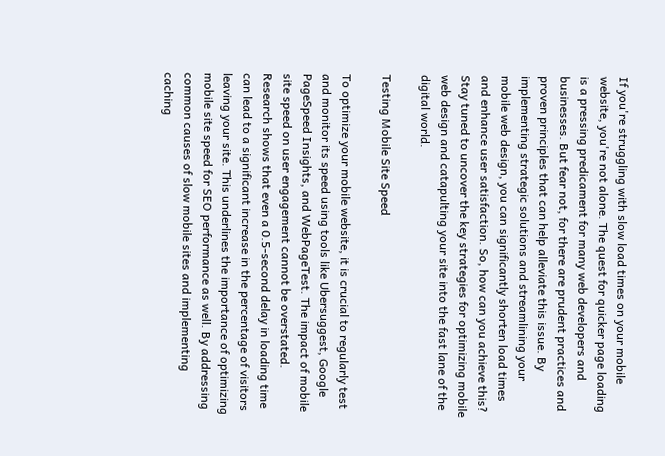If you're struggling with slow load times on your mobile website, you're not alone. The quest for quicker page loading is a pressing predicament for many web developers and businesses. But fear not, for there are prudent practices and proven principles that can help alleviate this issue. By implementing strategic solutions and streamlining your mobile web design, you can significantly shorten load times and enhance user satisfaction. So, how can you achieve this? Stay tuned to uncover the key strategies for optimizing mobile web design and catapulting your site into the fast lane of the digital world.

Testing Mobile Site Speed

To optimize your mobile website, it is crucial to regularly test and monitor its speed using tools like Ubersuggest, Google PageSpeed Insights, and WebPageTest. The impact of mobile site speed on user engagement cannot be overstated. Research shows that even a 0.5-second delay in loading time can lead to a significant increase in the percentage of visitors leaving your site. This underlines the importance of optimizing mobile site speed for SEO performance as well. By addressing common causes of slow mobile sites and implementing caching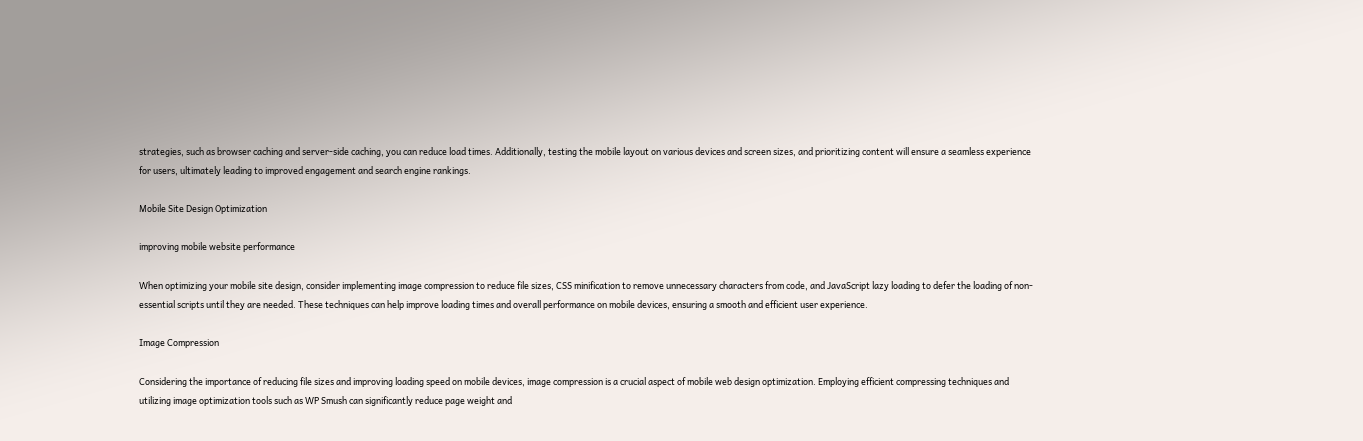strategies, such as browser caching and server-side caching, you can reduce load times. Additionally, testing the mobile layout on various devices and screen sizes, and prioritizing content will ensure a seamless experience for users, ultimately leading to improved engagement and search engine rankings.

Mobile Site Design Optimization

improving mobile website performance

When optimizing your mobile site design, consider implementing image compression to reduce file sizes, CSS minification to remove unnecessary characters from code, and JavaScript lazy loading to defer the loading of non-essential scripts until they are needed. These techniques can help improve loading times and overall performance on mobile devices, ensuring a smooth and efficient user experience.

Image Compression

Considering the importance of reducing file sizes and improving loading speed on mobile devices, image compression is a crucial aspect of mobile web design optimization. Employing efficient compressing techniques and utilizing image optimization tools such as WP Smush can significantly reduce page weight and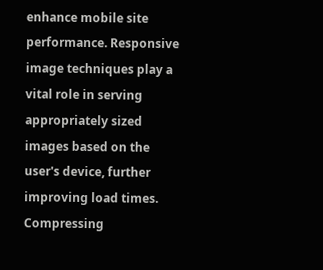enhance mobile site performance. Responsive image techniques play a vital role in serving appropriately sized images based on the user's device, further improving load times. Compressing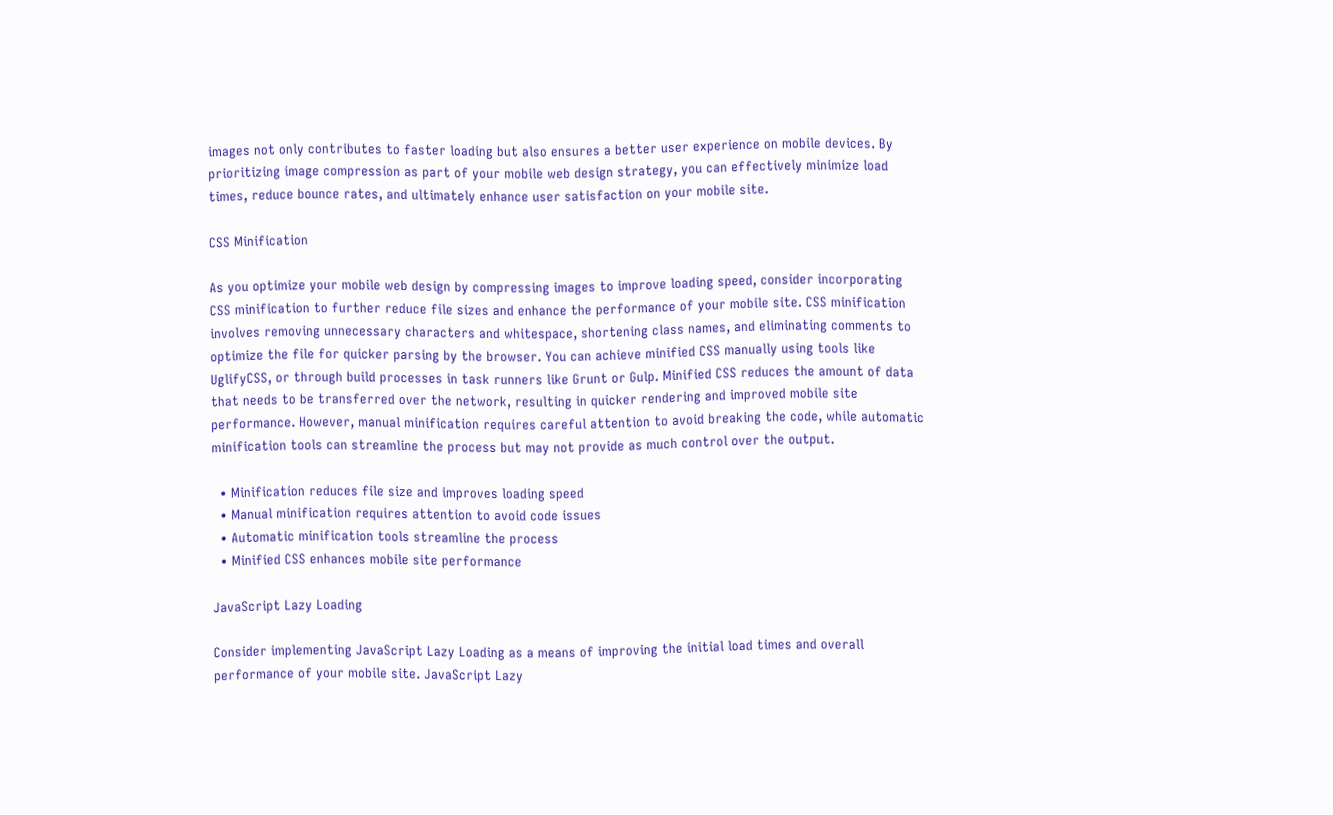images not only contributes to faster loading but also ensures a better user experience on mobile devices. By prioritizing image compression as part of your mobile web design strategy, you can effectively minimize load times, reduce bounce rates, and ultimately enhance user satisfaction on your mobile site.

CSS Minification

As you optimize your mobile web design by compressing images to improve loading speed, consider incorporating CSS minification to further reduce file sizes and enhance the performance of your mobile site. CSS minification involves removing unnecessary characters and whitespace, shortening class names, and eliminating comments to optimize the file for quicker parsing by the browser. You can achieve minified CSS manually using tools like UglifyCSS, or through build processes in task runners like Grunt or Gulp. Minified CSS reduces the amount of data that needs to be transferred over the network, resulting in quicker rendering and improved mobile site performance. However, manual minification requires careful attention to avoid breaking the code, while automatic minification tools can streamline the process but may not provide as much control over the output.

  • Minification reduces file size and improves loading speed
  • Manual minification requires attention to avoid code issues
  • Automatic minification tools streamline the process
  • Minified CSS enhances mobile site performance

JavaScript Lazy Loading

Consider implementing JavaScript Lazy Loading as a means of improving the initial load times and overall performance of your mobile site. JavaScript Lazy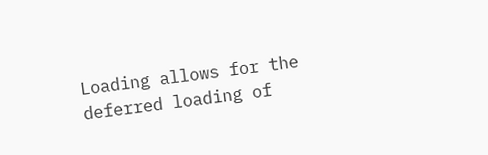Loading allows for the deferred loading of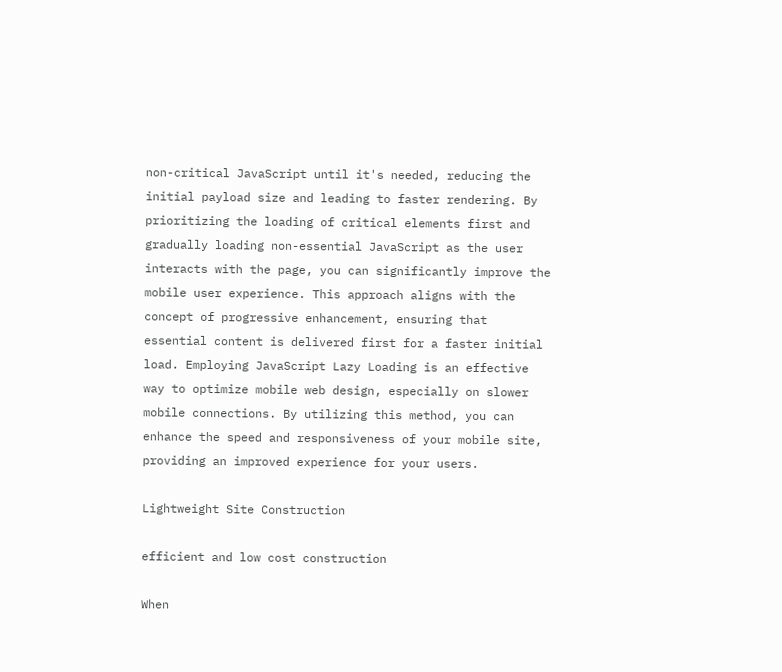non-critical JavaScript until it's needed, reducing the initial payload size and leading to faster rendering. By prioritizing the loading of critical elements first and gradually loading non-essential JavaScript as the user interacts with the page, you can significantly improve the mobile user experience. This approach aligns with the concept of progressive enhancement, ensuring that essential content is delivered first for a faster initial load. Employing JavaScript Lazy Loading is an effective way to optimize mobile web design, especially on slower mobile connections. By utilizing this method, you can enhance the speed and responsiveness of your mobile site, providing an improved experience for your users.

Lightweight Site Construction

efficient and low cost construction

When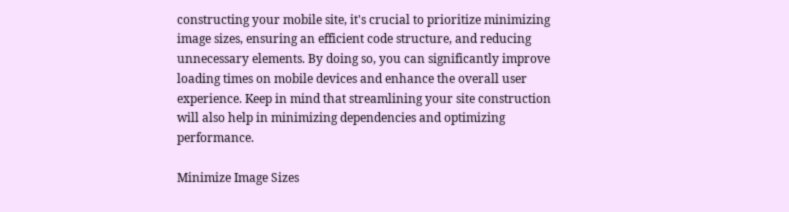constructing your mobile site, it's crucial to prioritize minimizing image sizes, ensuring an efficient code structure, and reducing unnecessary elements. By doing so, you can significantly improve loading times on mobile devices and enhance the overall user experience. Keep in mind that streamlining your site construction will also help in minimizing dependencies and optimizing performance.

Minimize Image Sizes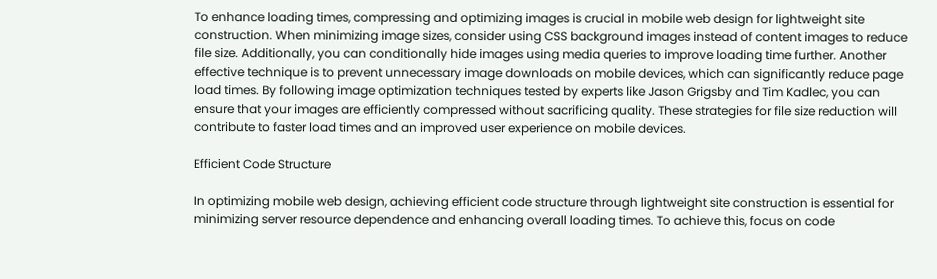To enhance loading times, compressing and optimizing images is crucial in mobile web design for lightweight site construction. When minimizing image sizes, consider using CSS background images instead of content images to reduce file size. Additionally, you can conditionally hide images using media queries to improve loading time further. Another effective technique is to prevent unnecessary image downloads on mobile devices, which can significantly reduce page load times. By following image optimization techniques tested by experts like Jason Grigsby and Tim Kadlec, you can ensure that your images are efficiently compressed without sacrificing quality. These strategies for file size reduction will contribute to faster load times and an improved user experience on mobile devices.

Efficient Code Structure

In optimizing mobile web design, achieving efficient code structure through lightweight site construction is essential for minimizing server resource dependence and enhancing overall loading times. To achieve this, focus on code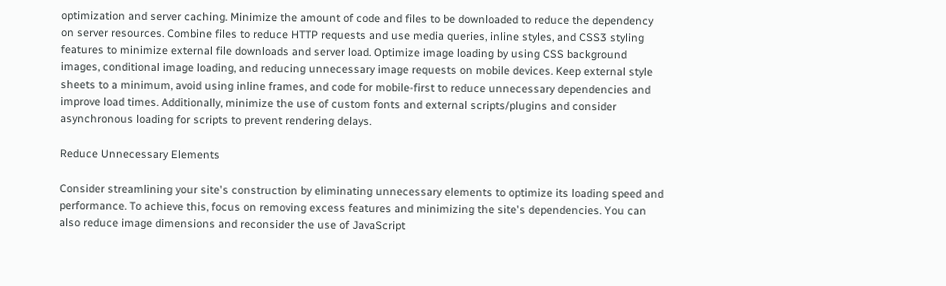optimization and server caching. Minimize the amount of code and files to be downloaded to reduce the dependency on server resources. Combine files to reduce HTTP requests and use media queries, inline styles, and CSS3 styling features to minimize external file downloads and server load. Optimize image loading by using CSS background images, conditional image loading, and reducing unnecessary image requests on mobile devices. Keep external style sheets to a minimum, avoid using inline frames, and code for mobile-first to reduce unnecessary dependencies and improve load times. Additionally, minimize the use of custom fonts and external scripts/plugins and consider asynchronous loading for scripts to prevent rendering delays.

Reduce Unnecessary Elements

Consider streamlining your site's construction by eliminating unnecessary elements to optimize its loading speed and performance. To achieve this, focus on removing excess features and minimizing the site's dependencies. You can also reduce image dimensions and reconsider the use of JavaScript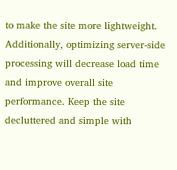to make the site more lightweight. Additionally, optimizing server-side processing will decrease load time and improve overall site performance. Keep the site decluttered and simple with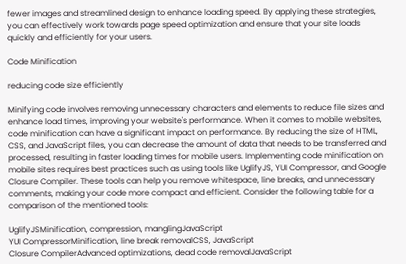fewer images and streamlined design to enhance loading speed. By applying these strategies, you can effectively work towards page speed optimization and ensure that your site loads quickly and efficiently for your users.

Code Minification

reducing code size efficiently

Minifying code involves removing unnecessary characters and elements to reduce file sizes and enhance load times, improving your website's performance. When it comes to mobile websites, code minification can have a significant impact on performance. By reducing the size of HTML, CSS, and JavaScript files, you can decrease the amount of data that needs to be transferred and processed, resulting in faster loading times for mobile users. Implementing code minification on mobile sites requires best practices such as using tools like UglifyJS, YUI Compressor, and Google Closure Compiler. These tools can help you remove whitespace, line breaks, and unnecessary comments, making your code more compact and efficient. Consider the following table for a comparison of the mentioned tools:

UglifyJSMinification, compression, manglingJavaScript
YUI CompressorMinification, line break removalCSS, JavaScript
Closure CompilerAdvanced optimizations, dead code removalJavaScript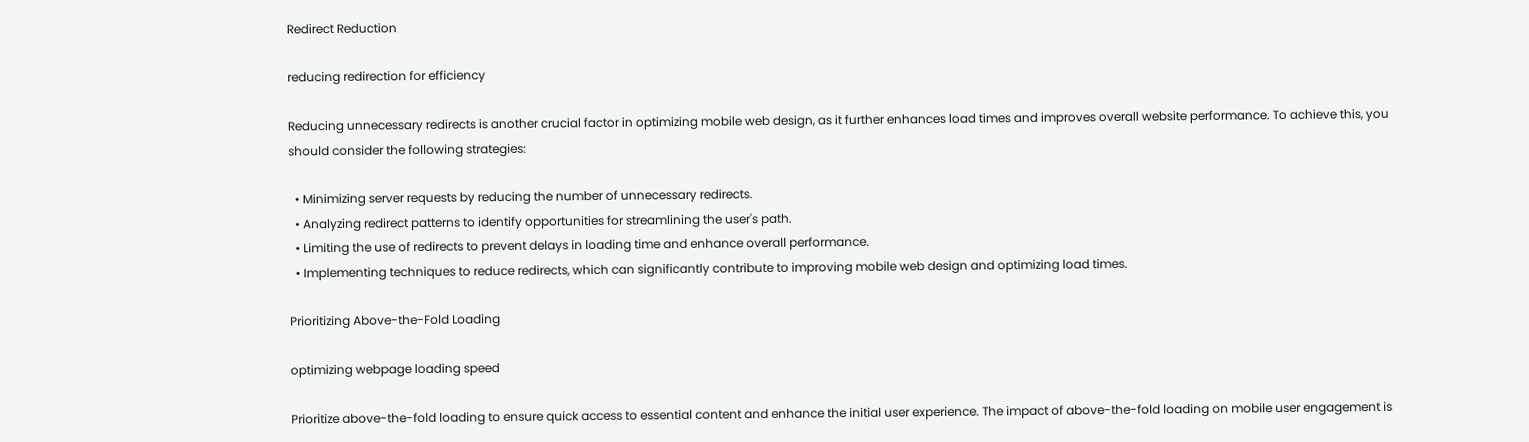Redirect Reduction

reducing redirection for efficiency

Reducing unnecessary redirects is another crucial factor in optimizing mobile web design, as it further enhances load times and improves overall website performance. To achieve this, you should consider the following strategies:

  • Minimizing server requests by reducing the number of unnecessary redirects.
  • Analyzing redirect patterns to identify opportunities for streamlining the user's path.
  • Limiting the use of redirects to prevent delays in loading time and enhance overall performance.
  • Implementing techniques to reduce redirects, which can significantly contribute to improving mobile web design and optimizing load times.

Prioritizing Above-the-Fold Loading

optimizing webpage loading speed

Prioritize above-the-fold loading to ensure quick access to essential content and enhance the initial user experience. The impact of above-the-fold loading on mobile user engagement is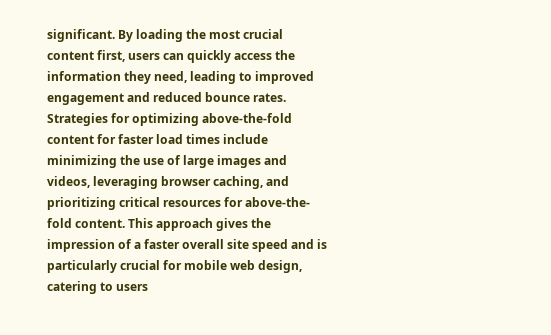significant. By loading the most crucial content first, users can quickly access the information they need, leading to improved engagement and reduced bounce rates. Strategies for optimizing above-the-fold content for faster load times include minimizing the use of large images and videos, leveraging browser caching, and prioritizing critical resources for above-the-fold content. This approach gives the impression of a faster overall site speed and is particularly crucial for mobile web design, catering to users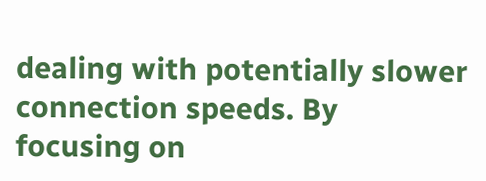dealing with potentially slower connection speeds. By focusing on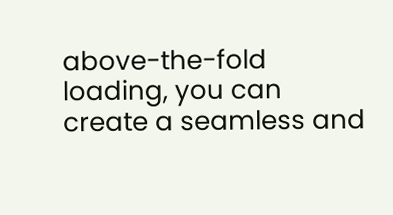above-the-fold loading, you can create a seamless and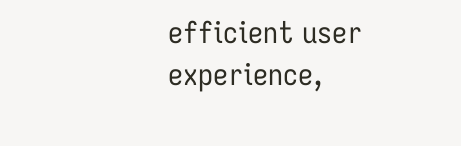efficient user experience,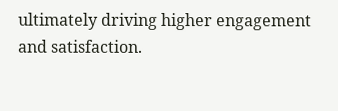ultimately driving higher engagement and satisfaction.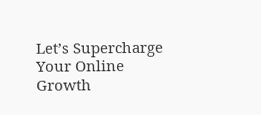Let’s Supercharge Your Online Growth